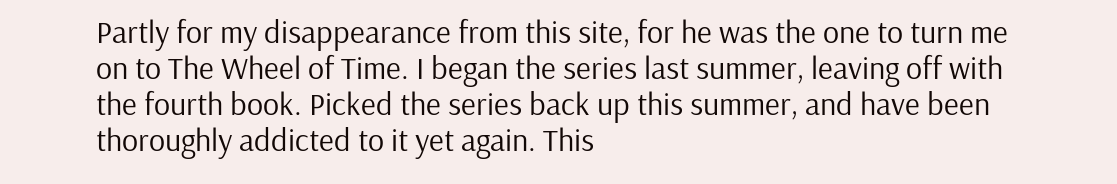Partly for my disappearance from this site, for he was the one to turn me on to The Wheel of Time. I began the series last summer, leaving off with the fourth book. Picked the series back up this summer, and have been thoroughly addicted to it yet again. This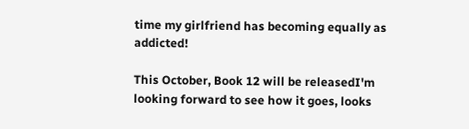time my girlfriend has becoming equally as addicted!

This October, Book 12 will be releasedI'm looking forward to see how it goes, looks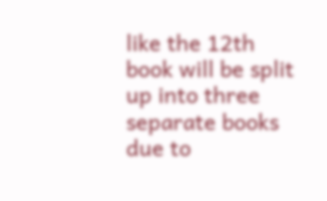like the 12th book will be split up into three separate books due to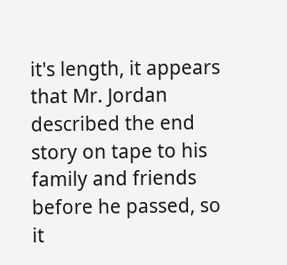it's length, it appears that Mr. Jordan described the end story on tape to his family and friends before he passed, so it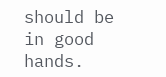should be in good hands.